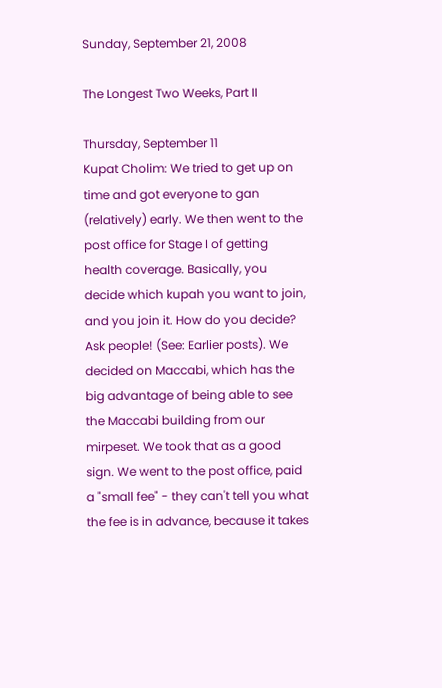Sunday, September 21, 2008

The Longest Two Weeks, Part II

Thursday, September 11
Kupat Cholim: We tried to get up on time and got everyone to gan (relatively) early. We then went to the post office for Stage I of getting health coverage. Basically, you decide which kupah you want to join, and you join it. How do you decide? Ask people! (See: Earlier posts). We decided on Maccabi, which has the big advantage of being able to see the Maccabi building from our mirpeset. We took that as a good sign. We went to the post office, paid a "small fee" - they can't tell you what the fee is in advance, because it takes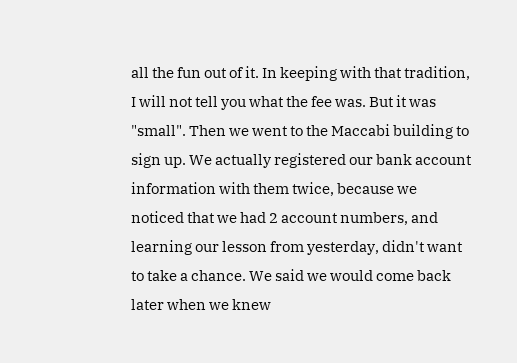all the fun out of it. In keeping with that tradition, I will not tell you what the fee was. But it was "small". Then we went to the Maccabi building to sign up. We actually registered our bank account information with them twice, because we noticed that we had 2 account numbers, and learning our lesson from yesterday, didn't want to take a chance. We said we would come back later when we knew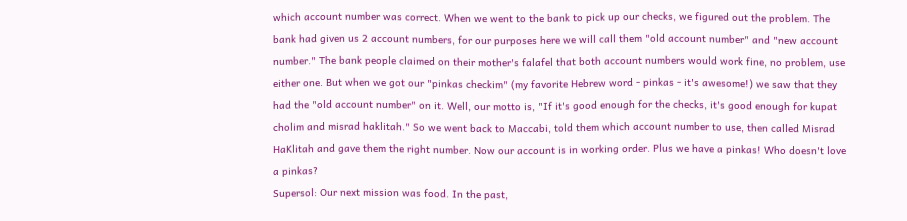which account number was correct. When we went to the bank to pick up our checks, we figured out the problem. The bank had given us 2 account numbers, for our purposes here we will call them "old account number" and "new account number." The bank people claimed on their mother's falafel that both account numbers would work fine, no problem, use either one. But when we got our "pinkas checkim" (my favorite Hebrew word - pinkas - it's awesome!) we saw that they had the "old account number" on it. Well, our motto is, "If it's good enough for the checks, it's good enough for kupat cholim and misrad haklitah." So we went back to Maccabi, told them which account number to use, then called Misrad HaKlitah and gave them the right number. Now our account is in working order. Plus we have a pinkas! Who doesn't love a pinkas?
Supersol: Our next mission was food. In the past,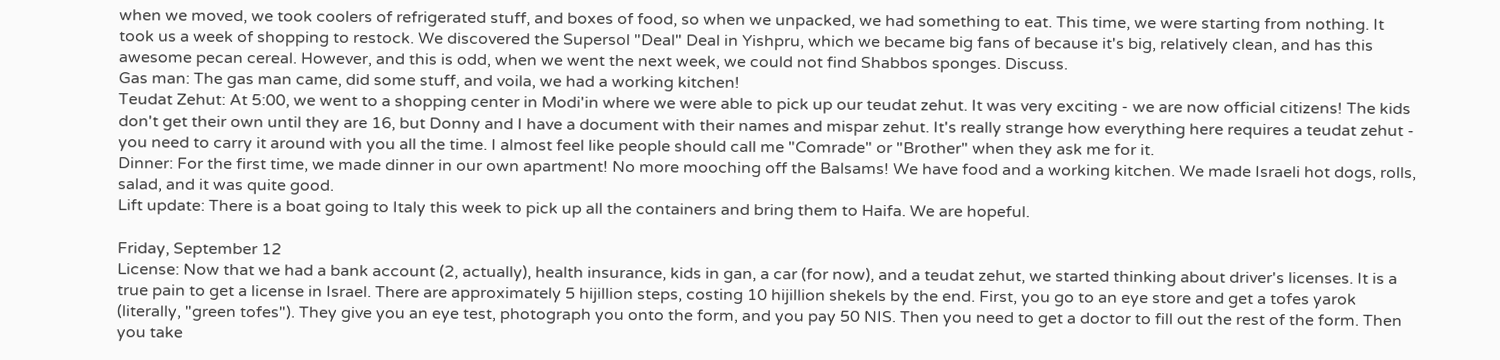when we moved, we took coolers of refrigerated stuff, and boxes of food, so when we unpacked, we had something to eat. This time, we were starting from nothing. It took us a week of shopping to restock. We discovered the Supersol "Deal" Deal in Yishpru, which we became big fans of because it's big, relatively clean, and has this awesome pecan cereal. However, and this is odd, when we went the next week, we could not find Shabbos sponges. Discuss.
Gas man: The gas man came, did some stuff, and voila, we had a working kitchen!
Teudat Zehut: At 5:00, we went to a shopping center in Modi'in where we were able to pick up our teudat zehut. It was very exciting - we are now official citizens! The kids don't get their own until they are 16, but Donny and I have a document with their names and mispar zehut. It's really strange how everything here requires a teudat zehut - you need to carry it around with you all the time. I almost feel like people should call me "Comrade" or "Brother" when they ask me for it.
Dinner: For the first time, we made dinner in our own apartment! No more mooching off the Balsams! We have food and a working kitchen. We made Israeli hot dogs, rolls, salad, and it was quite good.
Lift update: There is a boat going to Italy this week to pick up all the containers and bring them to Haifa. We are hopeful.

Friday, September 12
License: Now that we had a bank account (2, actually), health insurance, kids in gan, a car (for now), and a teudat zehut, we started thinking about driver's licenses. It is a true pain to get a license in Israel. There are approximately 5 hijillion steps, costing 10 hijillion shekels by the end. First, you go to an eye store and get a tofes yarok (literally, "green tofes"). They give you an eye test, photograph you onto the form, and you pay 50 NIS. Then you need to get a doctor to fill out the rest of the form. Then you take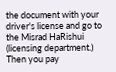the document with your driver's license and go to the Misrad HaRishui (licensing department.) Then you pay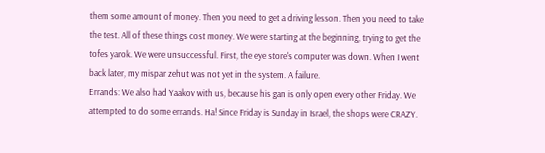them some amount of money. Then you need to get a driving lesson. Then you need to take the test. All of these things cost money. We were starting at the beginning, trying to get the tofes yarok. We were unsuccessful. First, the eye store's computer was down. When I went back later, my mispar zehut was not yet in the system. A failure.
Errands: We also had Yaakov with us, because his gan is only open every other Friday. We attempted to do some errands. Ha! Since Friday is Sunday in Israel, the shops were CRAZY.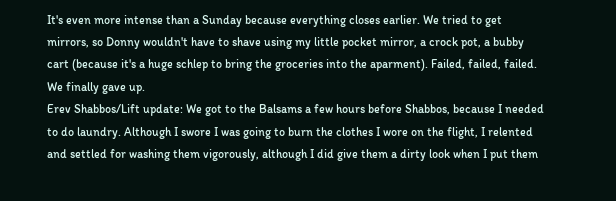It's even more intense than a Sunday because everything closes earlier. We tried to get mirrors, so Donny wouldn't have to shave using my little pocket mirror, a crock pot, a bubby cart (because it's a huge schlep to bring the groceries into the aparment). Failed, failed, failed. We finally gave up.
Erev Shabbos/Lift update: We got to the Balsams a few hours before Shabbos, because I needed to do laundry. Although I swore I was going to burn the clothes I wore on the flight, I relented and settled for washing them vigorously, although I did give them a dirty look when I put them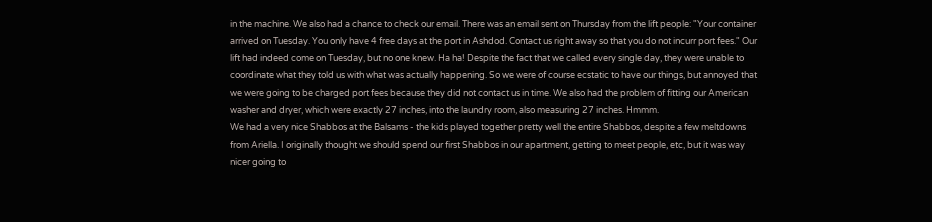in the machine. We also had a chance to check our email. There was an email sent on Thursday from the lift people: "Your container arrived on Tuesday. You only have 4 free days at the port in Ashdod. Contact us right away so that you do not incurr port fees." Our lift had indeed come on Tuesday, but no one knew. Ha ha! Despite the fact that we called every single day, they were unable to coordinate what they told us with what was actually happening. So we were of course ecstatic to have our things, but annoyed that we were going to be charged port fees because they did not contact us in time. We also had the problem of fitting our American washer and dryer, which were exactly 27 inches, into the laundry room, also measuring 27 inches. Hmmm.
We had a very nice Shabbos at the Balsams - the kids played together pretty well the entire Shabbos, despite a few meltdowns from Ariella. I originally thought we should spend our first Shabbos in our apartment, getting to meet people, etc, but it was way nicer going to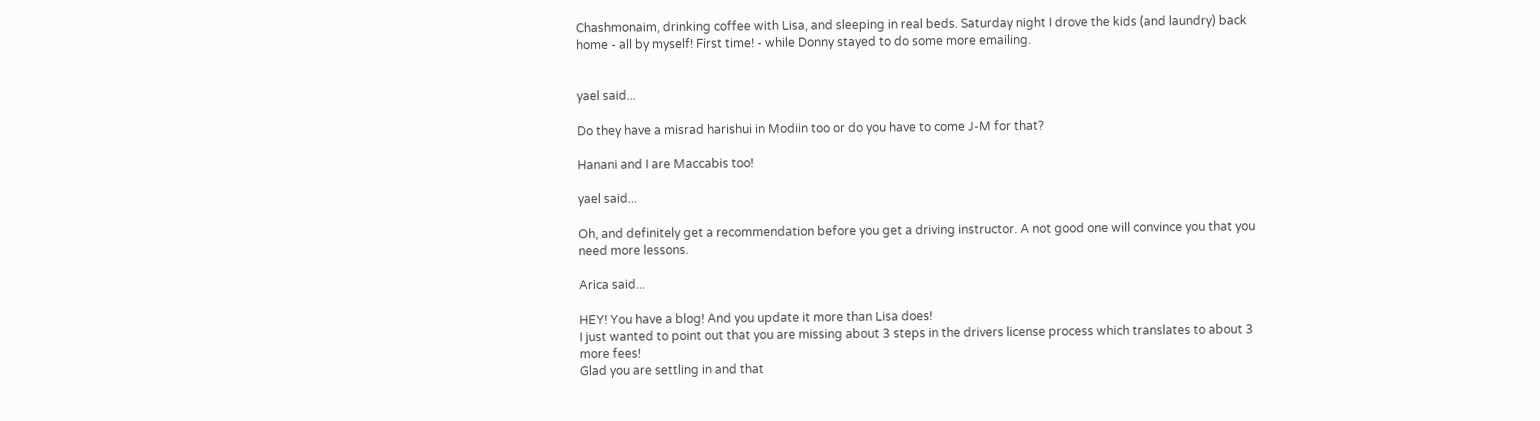Chashmonaim, drinking coffee with Lisa, and sleeping in real beds. Saturday night I drove the kids (and laundry) back home - all by myself! First time! - while Donny stayed to do some more emailing.


yael said...

Do they have a misrad harishui in Modiin too or do you have to come J-M for that?

Hanani and I are Maccabis too!

yael said...

Oh, and definitely get a recommendation before you get a driving instructor. A not good one will convince you that you need more lessons.

Arica said...

HEY! You have a blog! And you update it more than Lisa does!
I just wanted to point out that you are missing about 3 steps in the drivers license process which translates to about 3 more fees!
Glad you are settling in and that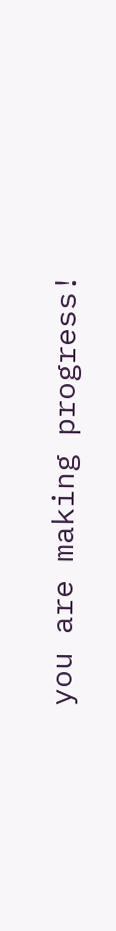you are making progress!